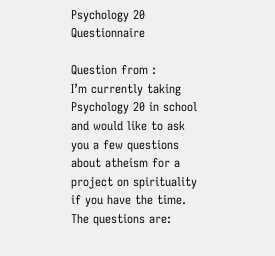Psychology 20 Questionnaire

Question from :
I’m currently taking Psychology 20 in school and would like to ask you a few questions about atheism for a project on spirituality if you have the time. The questions are: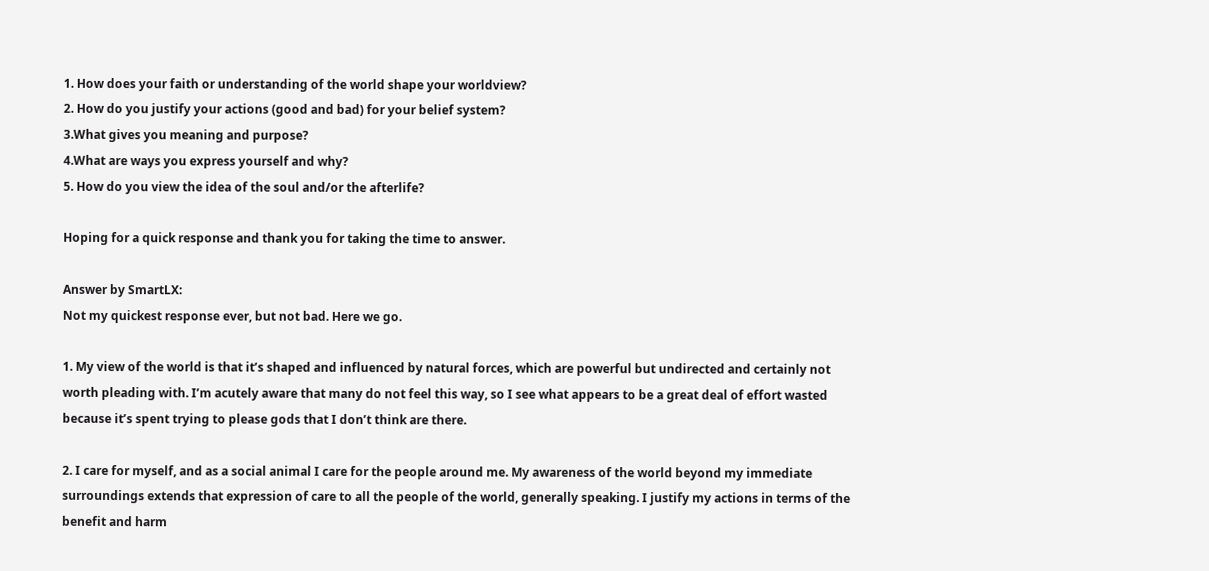1. How does your faith or understanding of the world shape your worldview?
2. How do you justify your actions (good and bad) for your belief system?
3.What gives you meaning and purpose?
4.What are ways you express yourself and why?
5. How do you view the idea of the soul and/or the afterlife?

Hoping for a quick response and thank you for taking the time to answer.

Answer by SmartLX:
Not my quickest response ever, but not bad. Here we go.

1. My view of the world is that it’s shaped and influenced by natural forces, which are powerful but undirected and certainly not worth pleading with. I’m acutely aware that many do not feel this way, so I see what appears to be a great deal of effort wasted because it’s spent trying to please gods that I don’t think are there.

2. I care for myself, and as a social animal I care for the people around me. My awareness of the world beyond my immediate surroundings extends that expression of care to all the people of the world, generally speaking. I justify my actions in terms of the benefit and harm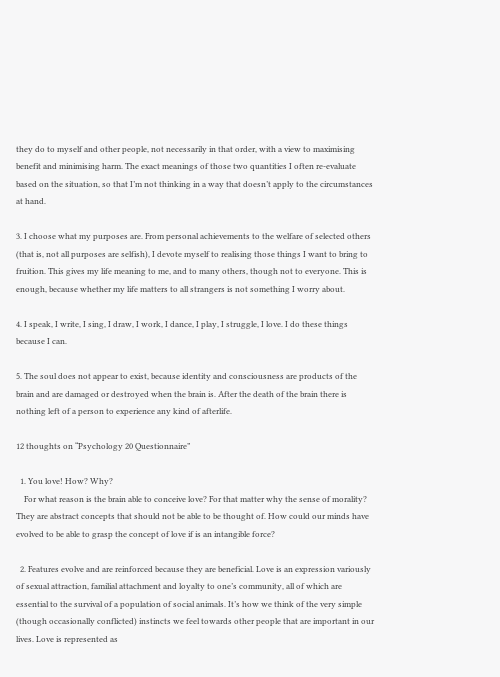they do to myself and other people, not necessarily in that order, with a view to maximising benefit and minimising harm. The exact meanings of those two quantities I often re-evaluate based on the situation, so that I’m not thinking in a way that doesn’t apply to the circumstances at hand.

3. I choose what my purposes are. From personal achievements to the welfare of selected others (that is, not all purposes are selfish), I devote myself to realising those things I want to bring to fruition. This gives my life meaning to me, and to many others, though not to everyone. This is enough, because whether my life matters to all strangers is not something I worry about.

4. I speak, I write, I sing, I draw, I work, I dance, I play, I struggle, I love. I do these things because I can.

5. The soul does not appear to exist, because identity and consciousness are products of the brain and are damaged or destroyed when the brain is. After the death of the brain there is nothing left of a person to experience any kind of afterlife.

12 thoughts on “Psychology 20 Questionnaire”

  1. You love! How? Why?
    For what reason is the brain able to conceive love? For that matter why the sense of morality? They are abstract concepts that should not be able to be thought of. How could our minds have evolved to be able to grasp the concept of love if is an intangible force?

  2. Features evolve and are reinforced because they are beneficial. Love is an expression variously of sexual attraction, familial attachment and loyalty to one’s community, all of which are essential to the survival of a population of social animals. It’s how we think of the very simple (though occasionally conflicted) instincts we feel towards other people that are important in our lives. Love is represented as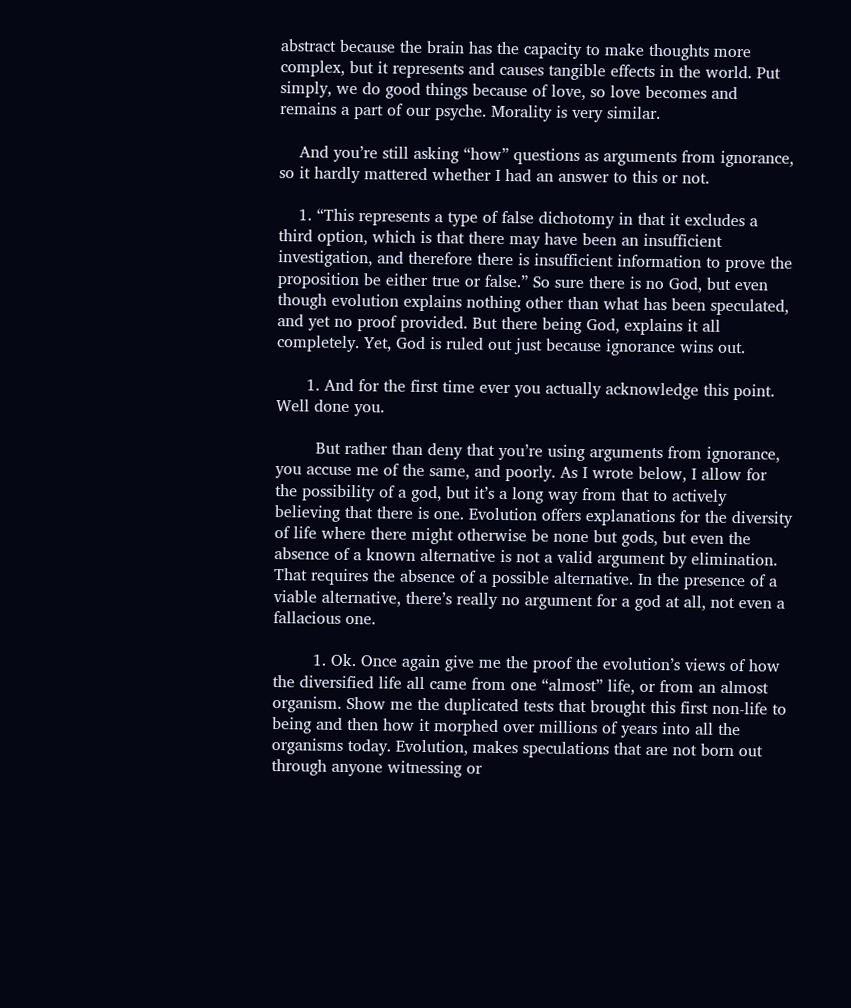abstract because the brain has the capacity to make thoughts more complex, but it represents and causes tangible effects in the world. Put simply, we do good things because of love, so love becomes and remains a part of our psyche. Morality is very similar.

    And you’re still asking “how” questions as arguments from ignorance, so it hardly mattered whether I had an answer to this or not.

    1. “This represents a type of false dichotomy in that it excludes a third option, which is that there may have been an insufficient investigation, and therefore there is insufficient information to prove the proposition be either true or false.” So sure there is no God, but even though evolution explains nothing other than what has been speculated, and yet no proof provided. But there being God, explains it all completely. Yet, God is ruled out just because ignorance wins out.

      1. And for the first time ever you actually acknowledge this point. Well done you.

        But rather than deny that you’re using arguments from ignorance, you accuse me of the same, and poorly. As I wrote below, I allow for the possibility of a god, but it’s a long way from that to actively believing that there is one. Evolution offers explanations for the diversity of life where there might otherwise be none but gods, but even the absence of a known alternative is not a valid argument by elimination. That requires the absence of a possible alternative. In the presence of a viable alternative, there’s really no argument for a god at all, not even a fallacious one.

        1. Ok. Once again give me the proof the evolution’s views of how the diversified life all came from one “almost” life, or from an almost organism. Show me the duplicated tests that brought this first non-life to being and then how it morphed over millions of years into all the organisms today. Evolution, makes speculations that are not born out through anyone witnessing or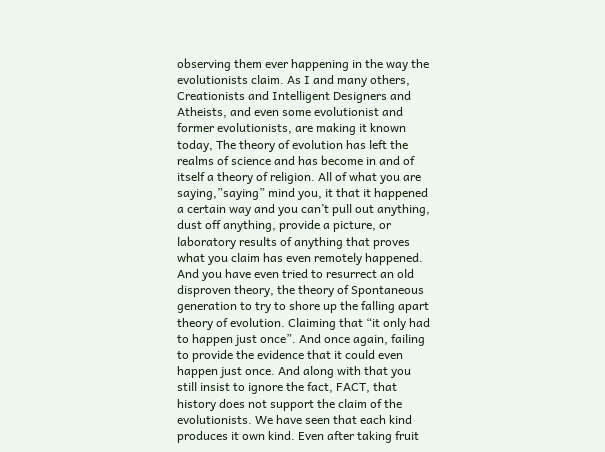observing them ever happening in the way the evolutionists claim. As I and many others, Creationists and Intelligent Designers and Atheists, and even some evolutionist and former evolutionists, are making it known today, The theory of evolution has left the realms of science and has become in and of itself a theory of religion. All of what you are saying,”saying” mind you, it that it happened a certain way and you can’t pull out anything, dust off anything, provide a picture, or laboratory results of anything that proves what you claim has even remotely happened. And you have even tried to resurrect an old disproven theory, the theory of Spontaneous generation to try to shore up the falling apart theory of evolution. Claiming that “it only had to happen just once”. And once again, failing to provide the evidence that it could even happen just once. And along with that you still insist to ignore the fact, FACT, that history does not support the claim of the evolutionists. We have seen that each kind produces it own kind. Even after taking fruit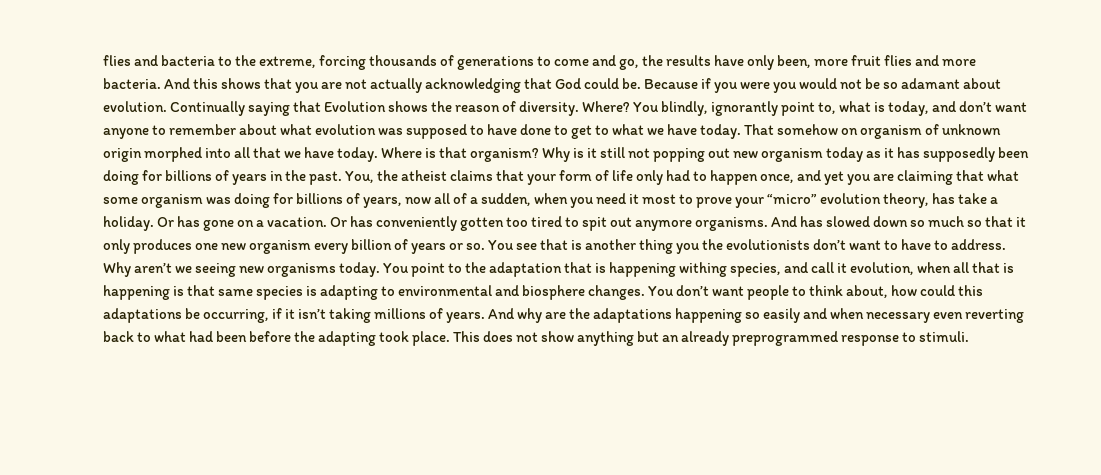flies and bacteria to the extreme, forcing thousands of generations to come and go, the results have only been, more fruit flies and more bacteria. And this shows that you are not actually acknowledging that God could be. Because if you were you would not be so adamant about evolution. Continually saying that Evolution shows the reason of diversity. Where? You blindly, ignorantly point to, what is today, and don’t want anyone to remember about what evolution was supposed to have done to get to what we have today. That somehow on organism of unknown origin morphed into all that we have today. Where is that organism? Why is it still not popping out new organism today as it has supposedly been doing for billions of years in the past. You, the atheist claims that your form of life only had to happen once, and yet you are claiming that what some organism was doing for billions of years, now all of a sudden, when you need it most to prove your “micro” evolution theory, has take a holiday. Or has gone on a vacation. Or has conveniently gotten too tired to spit out anymore organisms. And has slowed down so much so that it only produces one new organism every billion of years or so. You see that is another thing you the evolutionists don’t want to have to address. Why aren’t we seeing new organisms today. You point to the adaptation that is happening withing species, and call it evolution, when all that is happening is that same species is adapting to environmental and biosphere changes. You don’t want people to think about, how could this adaptations be occurring, if it isn’t taking millions of years. And why are the adaptations happening so easily and when necessary even reverting back to what had been before the adapting took place. This does not show anything but an already preprogrammed response to stimuli.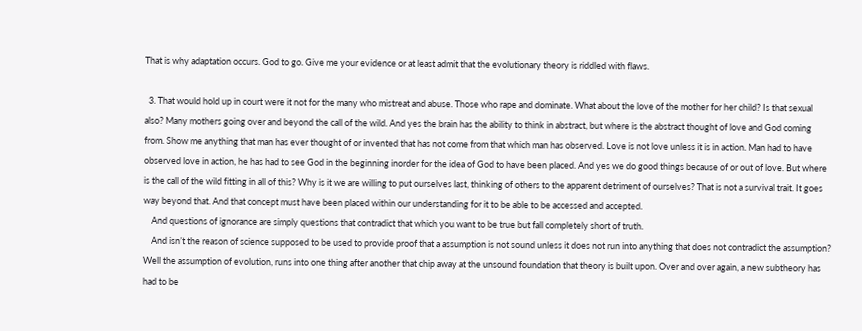That is why adaptation occurs. God to go. Give me your evidence or at least admit that the evolutionary theory is riddled with flaws.

  3. That would hold up in court were it not for the many who mistreat and abuse. Those who rape and dominate. What about the love of the mother for her child? Is that sexual also? Many mothers going over and beyond the call of the wild. And yes the brain has the ability to think in abstract, but where is the abstract thought of love and God coming from. Show me anything that man has ever thought of or invented that has not come from that which man has observed. Love is not love unless it is in action. Man had to have observed love in action, he has had to see God in the beginning inorder for the idea of God to have been placed. And yes we do good things because of or out of love. But where is the call of the wild fitting in all of this? Why is it we are willing to put ourselves last, thinking of others to the apparent detriment of ourselves? That is not a survival trait. It goes way beyond that. And that concept must have been placed within our understanding for it to be able to be accessed and accepted.
    And questions of ignorance are simply questions that contradict that which you want to be true but fall completely short of truth.
    And isn’t the reason of science supposed to be used to provide proof that a assumption is not sound unless it does not run into anything that does not contradict the assumption? Well the assumption of evolution, runs into one thing after another that chip away at the unsound foundation that theory is built upon. Over and over again, a new subtheory has had to be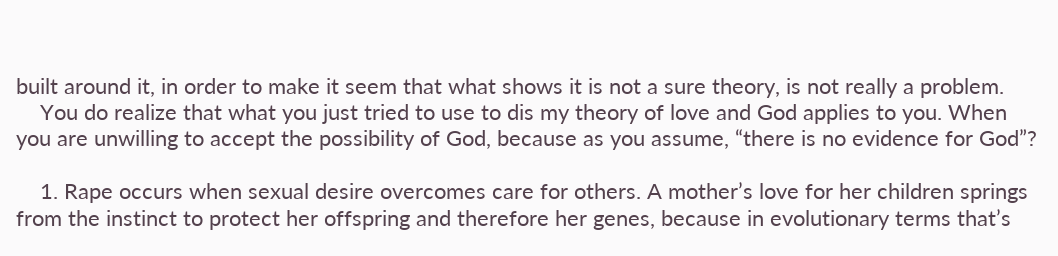built around it, in order to make it seem that what shows it is not a sure theory, is not really a problem.
    You do realize that what you just tried to use to dis my theory of love and God applies to you. When you are unwilling to accept the possibility of God, because as you assume, “there is no evidence for God”?

    1. Rape occurs when sexual desire overcomes care for others. A mother’s love for her children springs from the instinct to protect her offspring and therefore her genes, because in evolutionary terms that’s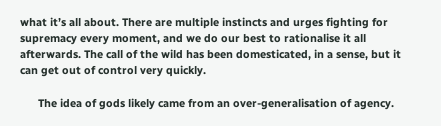what it’s all about. There are multiple instincts and urges fighting for supremacy every moment, and we do our best to rationalise it all afterwards. The call of the wild has been domesticated, in a sense, but it can get out of control very quickly.

      The idea of gods likely came from an over-generalisation of agency.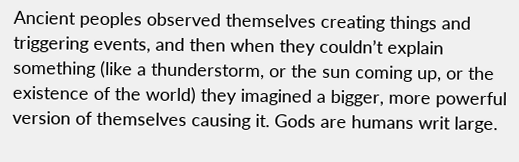Ancient peoples observed themselves creating things and triggering events, and then when they couldn’t explain something (like a thunderstorm, or the sun coming up, or the existence of the world) they imagined a bigger, more powerful version of themselves causing it. Gods are humans writ large.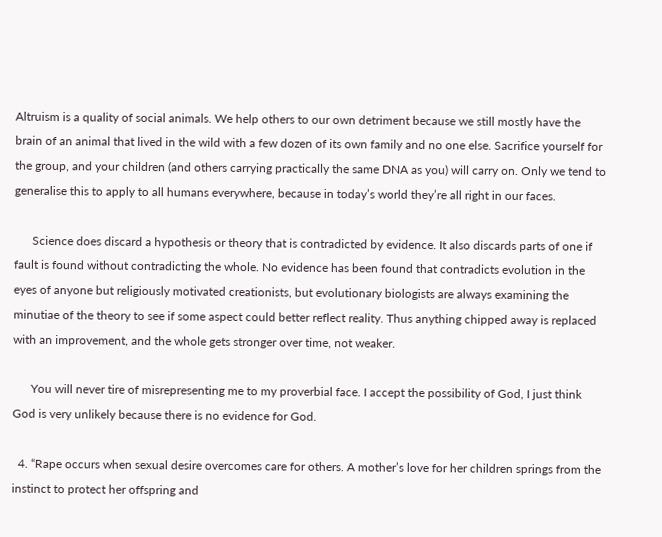Altruism is a quality of social animals. We help others to our own detriment because we still mostly have the brain of an animal that lived in the wild with a few dozen of its own family and no one else. Sacrifice yourself for the group, and your children (and others carrying practically the same DNA as you) will carry on. Only we tend to generalise this to apply to all humans everywhere, because in today’s world they’re all right in our faces.

      Science does discard a hypothesis or theory that is contradicted by evidence. It also discards parts of one if fault is found without contradicting the whole. No evidence has been found that contradicts evolution in the eyes of anyone but religiously motivated creationists, but evolutionary biologists are always examining the minutiae of the theory to see if some aspect could better reflect reality. Thus anything chipped away is replaced with an improvement, and the whole gets stronger over time, not weaker.

      You will never tire of misrepresenting me to my proverbial face. I accept the possibility of God, I just think God is very unlikely because there is no evidence for God.

  4. “Rape occurs when sexual desire overcomes care for others. A mother’s love for her children springs from the instinct to protect her offspring and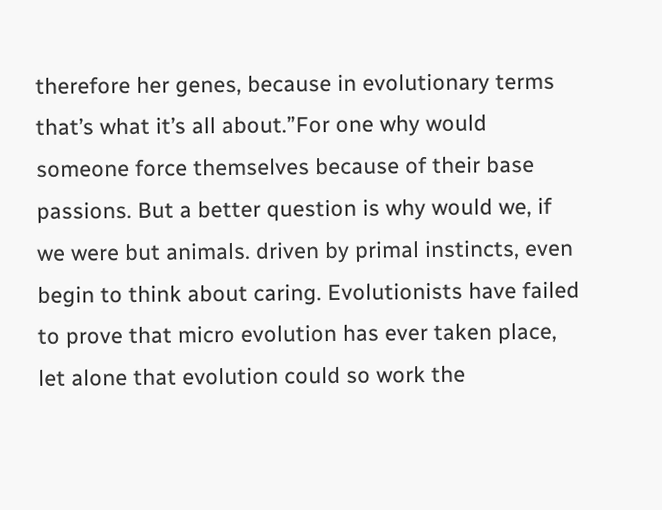therefore her genes, because in evolutionary terms that’s what it’s all about.”For one why would someone force themselves because of their base passions. But a better question is why would we, if we were but animals. driven by primal instincts, even begin to think about caring. Evolutionists have failed to prove that micro evolution has ever taken place, let alone that evolution could so work the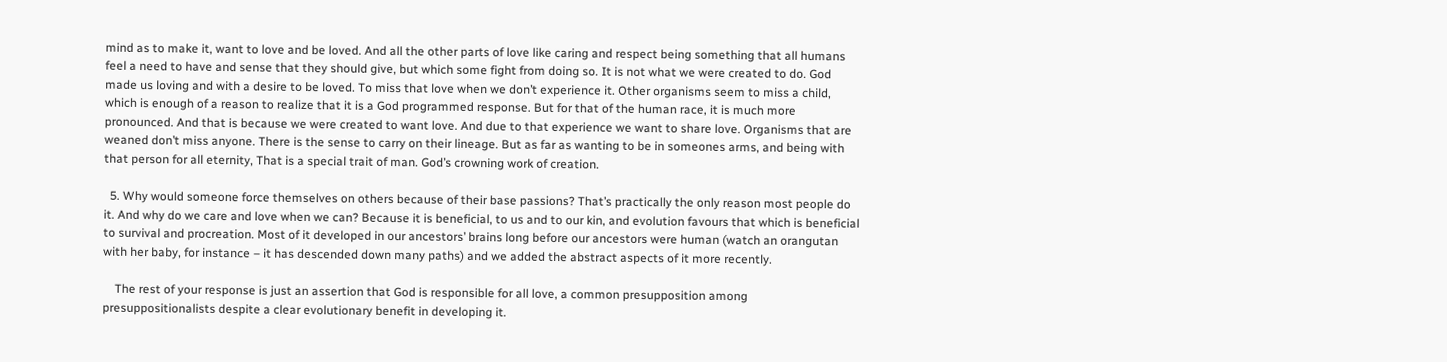mind as to make it, want to love and be loved. And all the other parts of love like caring and respect being something that all humans feel a need to have and sense that they should give, but which some fight from doing so. It is not what we were created to do. God made us loving and with a desire to be loved. To miss that love when we don’t experience it. Other organisms seem to miss a child, which is enough of a reason to realize that it is a God programmed response. But for that of the human race, it is much more pronounced. And that is because we were created to want love. And due to that experience we want to share love. Organisms that are weaned don’t miss anyone. There is the sense to carry on their lineage. But as far as wanting to be in someones arms, and being with that person for all eternity, That is a special trait of man. God’s crowning work of creation.

  5. Why would someone force themselves on others because of their base passions? That’s practically the only reason most people do it. And why do we care and love when we can? Because it is beneficial, to us and to our kin, and evolution favours that which is beneficial to survival and procreation. Most of it developed in our ancestors’ brains long before our ancestors were human (watch an orangutan with her baby, for instance – it has descended down many paths) and we added the abstract aspects of it more recently.

    The rest of your response is just an assertion that God is responsible for all love, a common presupposition among presuppositionalists despite a clear evolutionary benefit in developing it.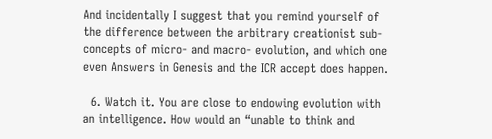And incidentally I suggest that you remind yourself of the difference between the arbitrary creationist sub-concepts of micro- and macro- evolution, and which one even Answers in Genesis and the ICR accept does happen.

  6. Watch it. You are close to endowing evolution with an intelligence. How would an “unable to think and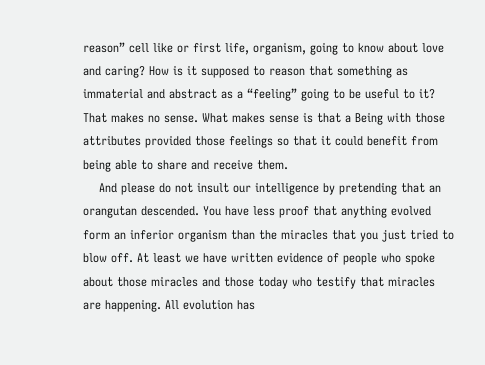reason” cell like or first life, organism, going to know about love and caring? How is it supposed to reason that something as immaterial and abstract as a “feeling” going to be useful to it? That makes no sense. What makes sense is that a Being with those attributes provided those feelings so that it could benefit from being able to share and receive them.
    And please do not insult our intelligence by pretending that an orangutan descended. You have less proof that anything evolved form an inferior organism than the miracles that you just tried to blow off. At least we have written evidence of people who spoke about those miracles and those today who testify that miracles are happening. All evolution has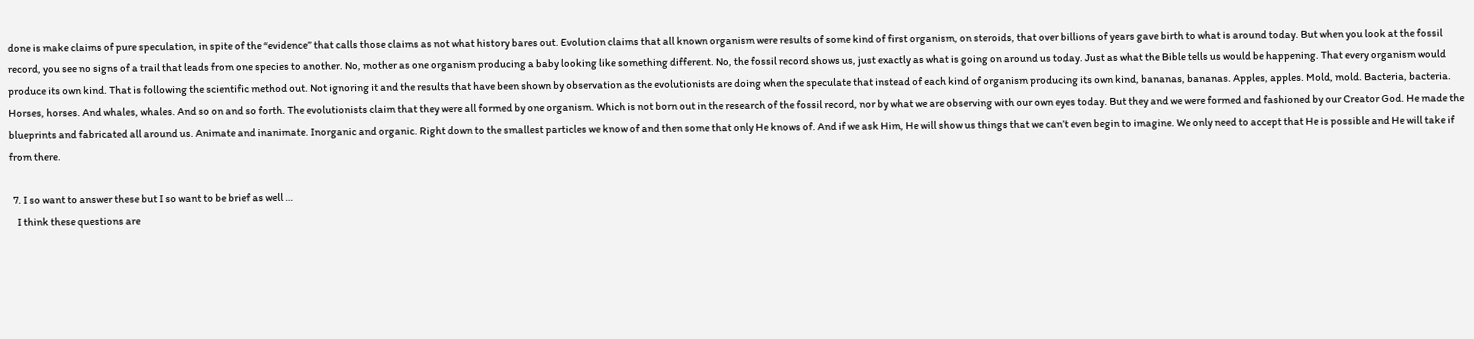done is make claims of pure speculation, in spite of the “evidence” that calls those claims as not what history bares out. Evolution claims that all known organism were results of some kind of first organism, on steroids, that over billions of years gave birth to what is around today. But when you look at the fossil record, you see no signs of a trail that leads from one species to another. No, mother as one organism producing a baby looking like something different. No, the fossil record shows us, just exactly as what is going on around us today. Just as what the Bible tells us would be happening. That every organism would produce its own kind. That is following the scientific method out. Not ignoring it and the results that have been shown by observation as the evolutionists are doing when the speculate that instead of each kind of organism producing its own kind, bananas, bananas. Apples, apples. Mold, mold. Bacteria, bacteria. Horses, horses. And whales, whales. And so on and so forth. The evolutionists claim that they were all formed by one organism. Which is not born out in the research of the fossil record, nor by what we are observing with our own eyes today. But they and we were formed and fashioned by our Creator God. He made the blueprints and fabricated all around us. Animate and inanimate. Inorganic and organic. Right down to the smallest particles we know of and then some that only He knows of. And if we ask Him, He will show us things that we can’t even begin to imagine. We only need to accept that He is possible and He will take if from there.

  7. I so want to answer these but I so want to be brief as well …
    I think these questions are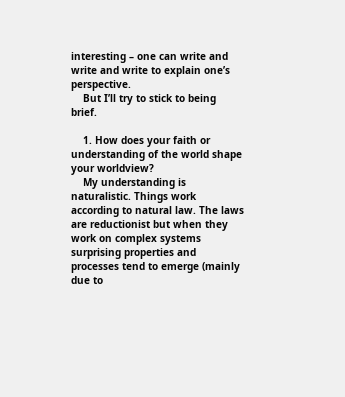interesting – one can write and write and write to explain one’s perspective.
    But I’ll try to stick to being brief.

    1. How does your faith or understanding of the world shape your worldview?
    My understanding is naturalistic. Things work according to natural law. The laws are reductionist but when they work on complex systems surprising properties and processes tend to emerge (mainly due to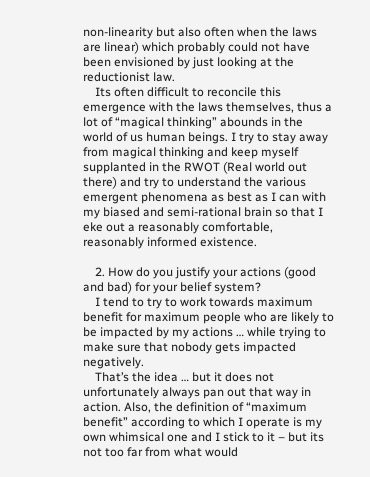non-linearity but also often when the laws are linear) which probably could not have been envisioned by just looking at the reductionist law.
    Its often difficult to reconcile this emergence with the laws themselves, thus a lot of “magical thinking” abounds in the world of us human beings. I try to stay away from magical thinking and keep myself supplanted in the RWOT (Real world out there) and try to understand the various emergent phenomena as best as I can with my biased and semi-rational brain so that I eke out a reasonably comfortable, reasonably informed existence.

    2. How do you justify your actions (good and bad) for your belief system?
    I tend to try to work towards maximum benefit for maximum people who are likely to be impacted by my actions … while trying to make sure that nobody gets impacted negatively.
    That’s the idea … but it does not unfortunately always pan out that way in action. Also, the definition of “maximum benefit” according to which I operate is my own whimsical one and I stick to it – but its not too far from what would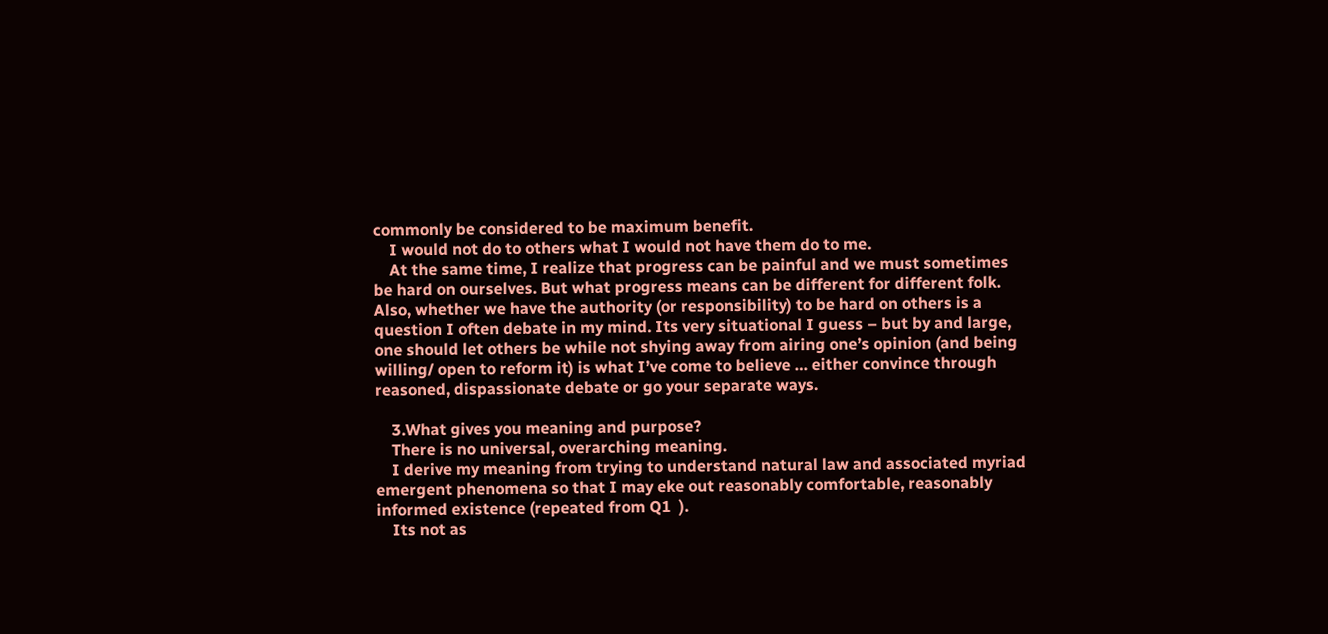commonly be considered to be maximum benefit.
    I would not do to others what I would not have them do to me.
    At the same time, I realize that progress can be painful and we must sometimes be hard on ourselves. But what progress means can be different for different folk. Also, whether we have the authority (or responsibility) to be hard on others is a question I often debate in my mind. Its very situational I guess – but by and large, one should let others be while not shying away from airing one’s opinion (and being willing/ open to reform it) is what I’ve come to believe … either convince through reasoned, dispassionate debate or go your separate ways.

    3.What gives you meaning and purpose?
    There is no universal, overarching meaning.
    I derive my meaning from trying to understand natural law and associated myriad emergent phenomena so that I may eke out reasonably comfortable, reasonably informed existence (repeated from Q1  ).
    Its not as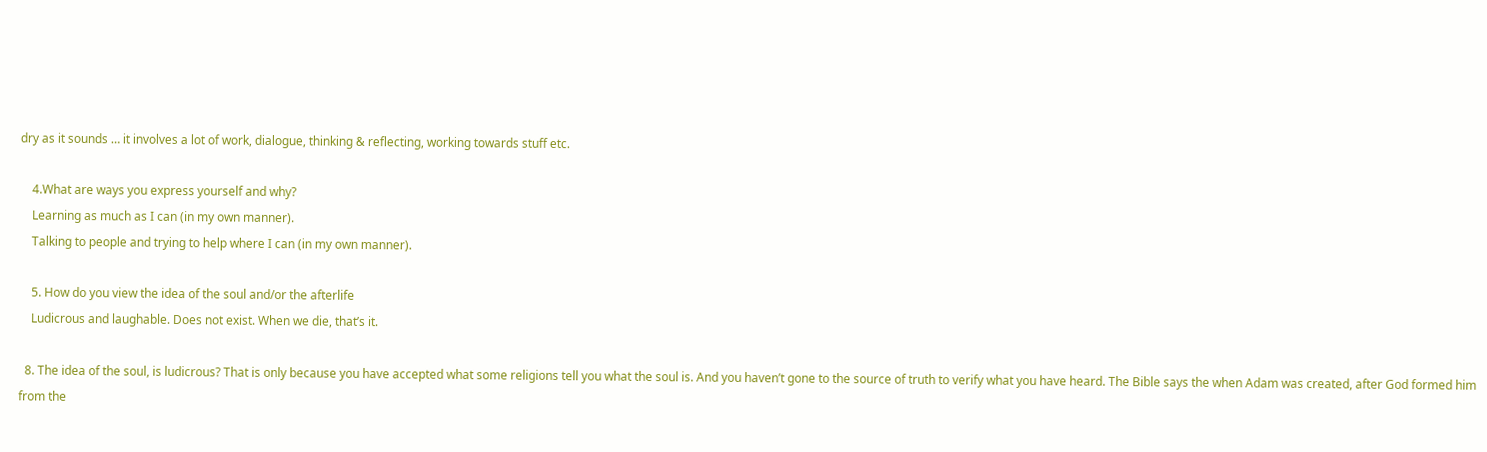dry as it sounds … it involves a lot of work, dialogue, thinking & reflecting, working towards stuff etc.

    4.What are ways you express yourself and why?
    Learning as much as I can (in my own manner).
    Talking to people and trying to help where I can (in my own manner).

    5. How do you view the idea of the soul and/or the afterlife
    Ludicrous and laughable. Does not exist. When we die, that’s it.

  8. The idea of the soul, is ludicrous? That is only because you have accepted what some religions tell you what the soul is. And you haven’t gone to the source of truth to verify what you have heard. The Bible says the when Adam was created, after God formed him from the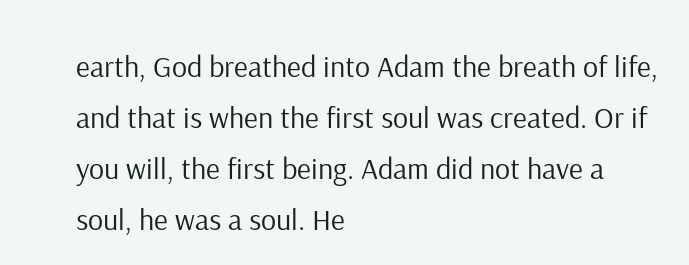earth, God breathed into Adam the breath of life, and that is when the first soul was created. Or if you will, the first being. Adam did not have a soul, he was a soul. He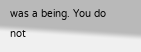was a being. You do not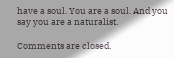have a soul. You are a soul. And you say you are a naturalist.

Comments are closed.